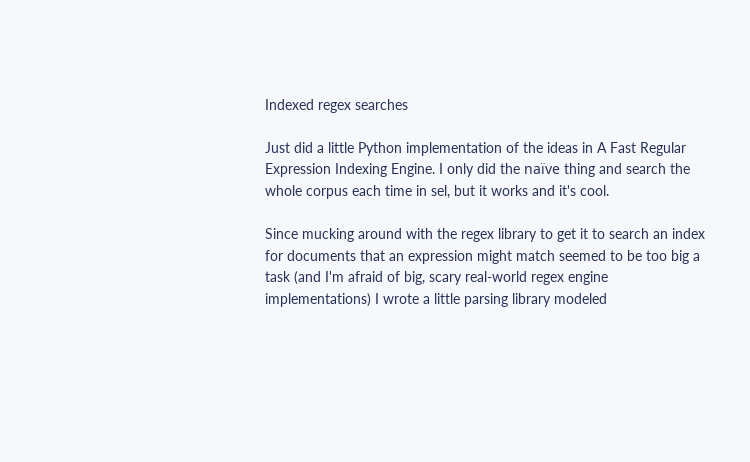Indexed regex searches

Just did a little Python implementation of the ideas in A Fast Regular Expression Indexing Engine. I only did the naïve thing and search the whole corpus each time in sel, but it works and it's cool.

Since mucking around with the regex library to get it to search an index for documents that an expression might match seemed to be too big a task (and I'm afraid of big, scary real-world regex engine implementations) I wrote a little parsing library modeled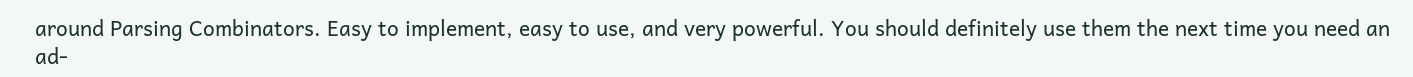around Parsing Combinators. Easy to implement, easy to use, and very powerful. You should definitely use them the next time you need an ad-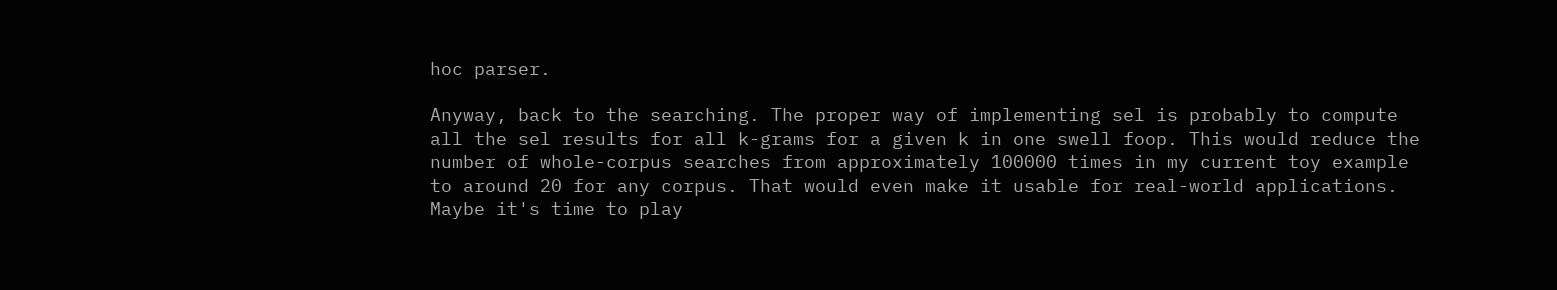hoc parser.

Anyway, back to the searching. The proper way of implementing sel is probably to compute all the sel results for all k-grams for a given k in one swell foop. This would reduce the number of whole-corpus searches from approximately 100000 times in my current toy example to around 20 for any corpus. That would even make it usable for real-world applications. Maybe it's time to play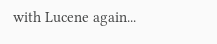with Lucene again...